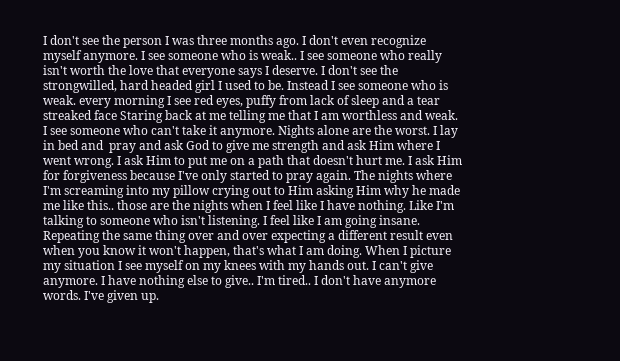I don't see the person I was three months ago. I don't even recognize myself anymore. I see someone who is weak.. I see someone who really isn't worth the love that everyone says I deserve. I don't see the strongwilled, hard headed girl I used to be. Instead I see someone who is weak. every morning I see red eyes, puffy from lack of sleep and a tear streaked face Staring back at me telling me that I am worthless and weak. I see someone who can't take it anymore. Nights alone are the worst. I lay in bed and  pray and ask God to give me strength and ask Him where I went wrong. I ask Him to put me on a path that doesn't hurt me. I ask Him for forgiveness because I've only started to pray again. The nights where I'm screaming into my pillow crying out to Him asking Him why he made me like this.. those are the nights when I feel like I have nothing. Like I'm talking to someone who isn't listening. I feel like I am going insane. Repeating the same thing over and over expecting a different result even when you know it won't happen, that's what I am doing. When I picture my situation I see myself on my knees with my hands out. I can't give anymore. I have nothing else to give.. I'm tired.. I don't have anymore words. I've given up.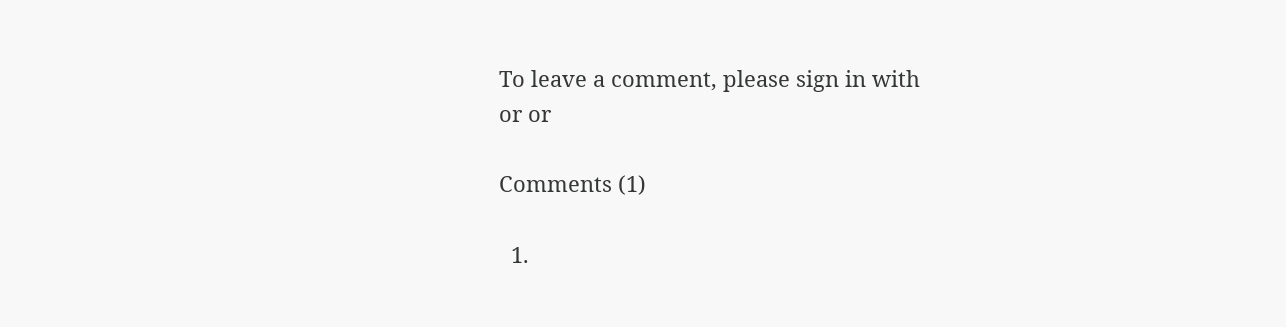To leave a comment, please sign in with
or or

Comments (1)

  1.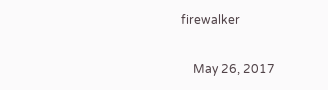firewalker

    May 26, 2017